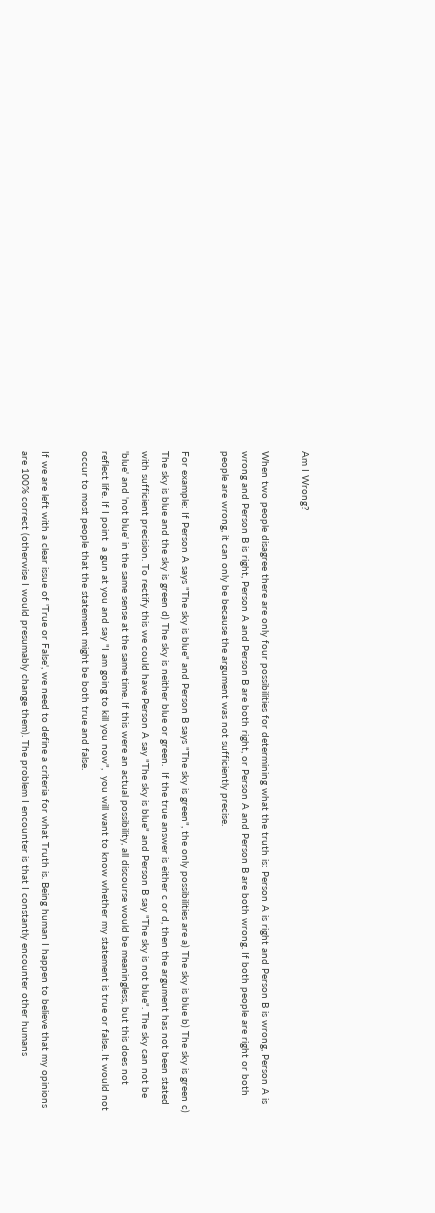Am I Wrong?

When two people disagree there are only four possibilities for determining what the truth is: Person A is right and Person B is wrong, Person A is wrong and Person B is right, Person A and Person B are both right, or Person A and Person B are both wrong. If both people are right or both people are wrong, it can only be because the argument was not sufficiently precise.

For example: If Person A says "The sky is blue" and Person B says "The sky is green", the only possibilities are a) The sky is blue b) The sky is green c) The sky is blue and the sky is green d) The sky is neither blue or green.  If the true answer is either c or d, then the argument has not been stated with sufficient precision. To rectify this we could have Person A say "The sky is blue" and Person B say "The sky is not blue". The sky can not be 'blue' and 'not blue' in the same sense at the same time. If this were an actual possibility, all discourse would be meaningless, but this does not reflect life. If I point  a gun at you and say "I am going to kill you now",  you will want to know whether my statement is true or false. It would not occur to most people that the statement might be both true and false.

If we are left with a clear issue of 'True or False', we need to define a criteria for what Truth is. Being human I happen to believe that my opinions are 100% correct (otherwise I would presumably change them). The problem I encounter is that I constantly encounter other humans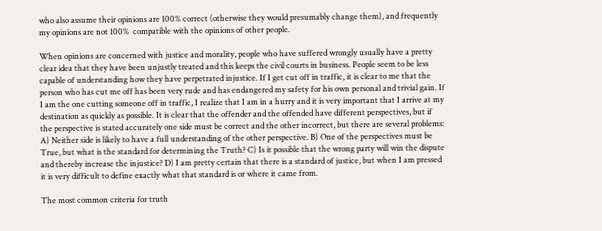who also assume their opinions are 100% correct (otherwise they would presumably change them), and frequently my opinions are not 100%  compatible with the opinions of other people.

When opinions are concerned with justice and morality, people who have suffered wrongly usually have a pretty clear idea that they have been unjustly treated and this keeps the civil courts in business. People seem to be less capable of understanding how they have perpetrated injustice. If I get cut off in traffic, it is clear to me that the person who has cut me off has been very rude and has endangered my safety for his own personal and trivial gain. If I am the one cutting someone off in traffic, I realize that I am in a hurry and it is very important that I arrive at my destination as quickly as possible. It is clear that the offender and the offended have different perspectives, but if the perspective is stated accurately one side must be correct and the other incorrect, but there are several problems: A) Neither side is likely to have a full understanding of the other perspective. B) One of the perspectives must be True, but what is the standard for determining the Truth? C) Is it possible that the wrong party will win the dispute and thereby increase the injustice? D) I am pretty certain that there is a standard of justice, but when I am pressed it is very difficult to define exactly what that standard is or where it came from.

The most common criteria for truth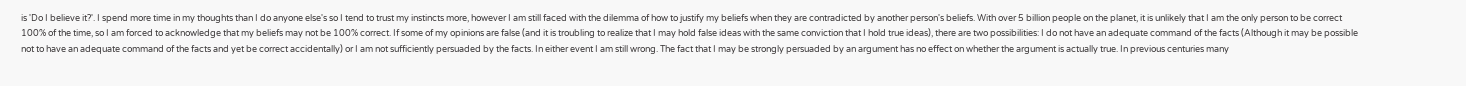is 'Do I believe it?'. I spend more time in my thoughts than I do anyone else's so I tend to trust my instincts more, however I am still faced with the dilemma of how to justify my beliefs when they are contradicted by another person's beliefs. With over 5 billion people on the planet, it is unlikely that I am the only person to be correct 100% of the time, so I am forced to acknowledge that my beliefs may not be 100% correct. If some of my opinions are false (and it is troubling to realize that I may hold false ideas with the same conviction that I hold true ideas), there are two possibilities: I do not have an adequate command of the facts (Although it may be possible not to have an adequate command of the facts and yet be correct accidentally) or I am not sufficiently persuaded by the facts. In either event I am still wrong. The fact that I may be strongly persuaded by an argument has no effect on whether the argument is actually true. In previous centuries many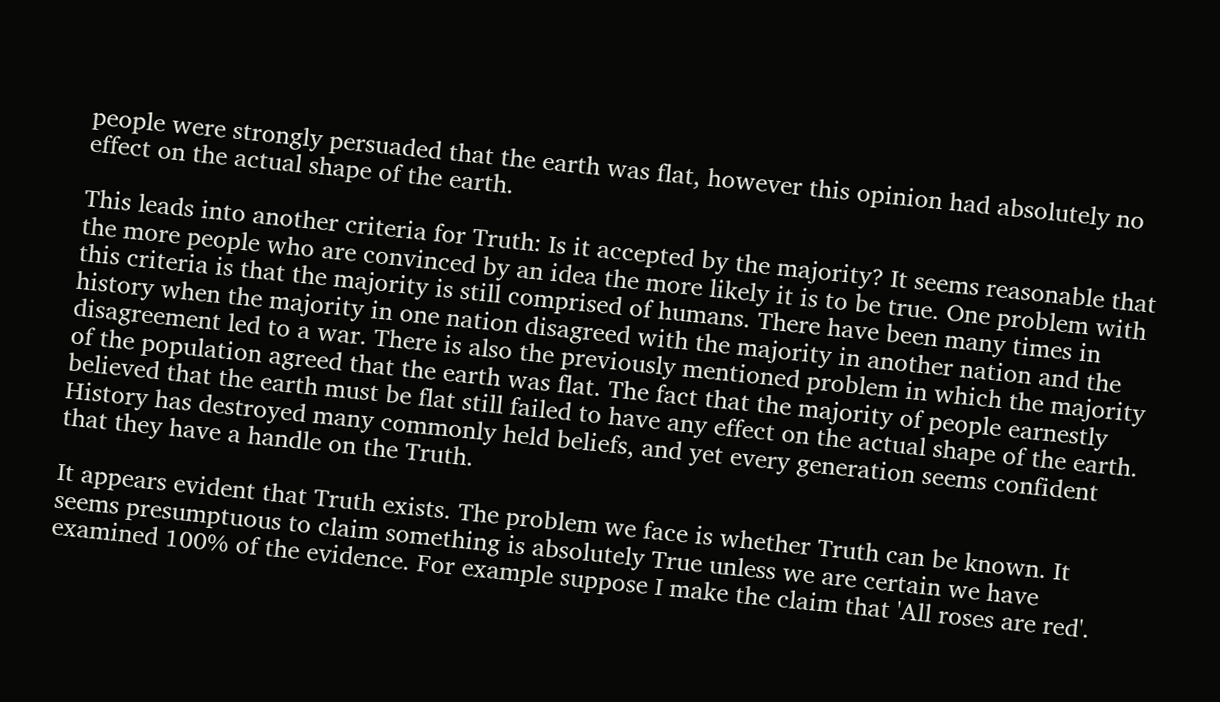people were strongly persuaded that the earth was flat, however this opinion had absolutely no effect on the actual shape of the earth.

This leads into another criteria for Truth: Is it accepted by the majority? It seems reasonable that the more people who are convinced by an idea the more likely it is to be true. One problem with this criteria is that the majority is still comprised of humans. There have been many times in history when the majority in one nation disagreed with the majority in another nation and the disagreement led to a war. There is also the previously mentioned problem in which the majority of the population agreed that the earth was flat. The fact that the majority of people earnestly believed that the earth must be flat still failed to have any effect on the actual shape of the earth. History has destroyed many commonly held beliefs, and yet every generation seems confident that they have a handle on the Truth.

It appears evident that Truth exists. The problem we face is whether Truth can be known. It seems presumptuous to claim something is absolutely True unless we are certain we have examined 100% of the evidence. For example suppose I make the claim that 'All roses are red'.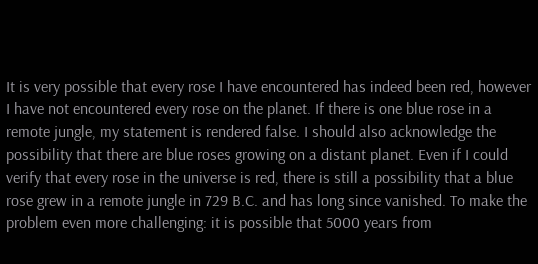It is very possible that every rose I have encountered has indeed been red, however I have not encountered every rose on the planet. If there is one blue rose in a remote jungle, my statement is rendered false. I should also acknowledge the possibility that there are blue roses growing on a distant planet. Even if I could verify that every rose in the universe is red, there is still a possibility that a blue rose grew in a remote jungle in 729 B.C. and has long since vanished. To make the problem even more challenging: it is possible that 5000 years from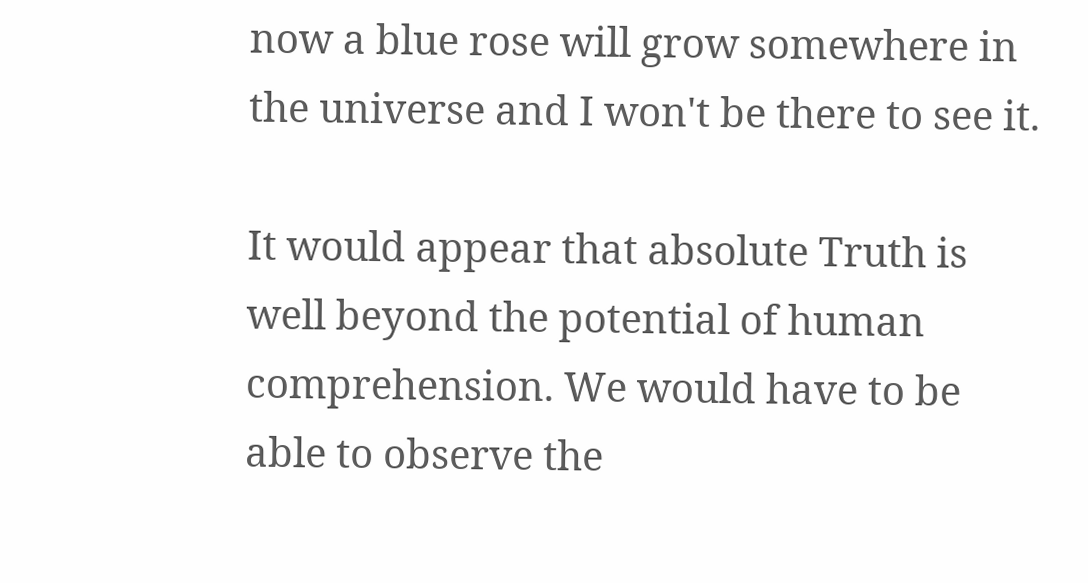now a blue rose will grow somewhere in the universe and I won't be there to see it.

It would appear that absolute Truth is well beyond the potential of human comprehension. We would have to be able to observe the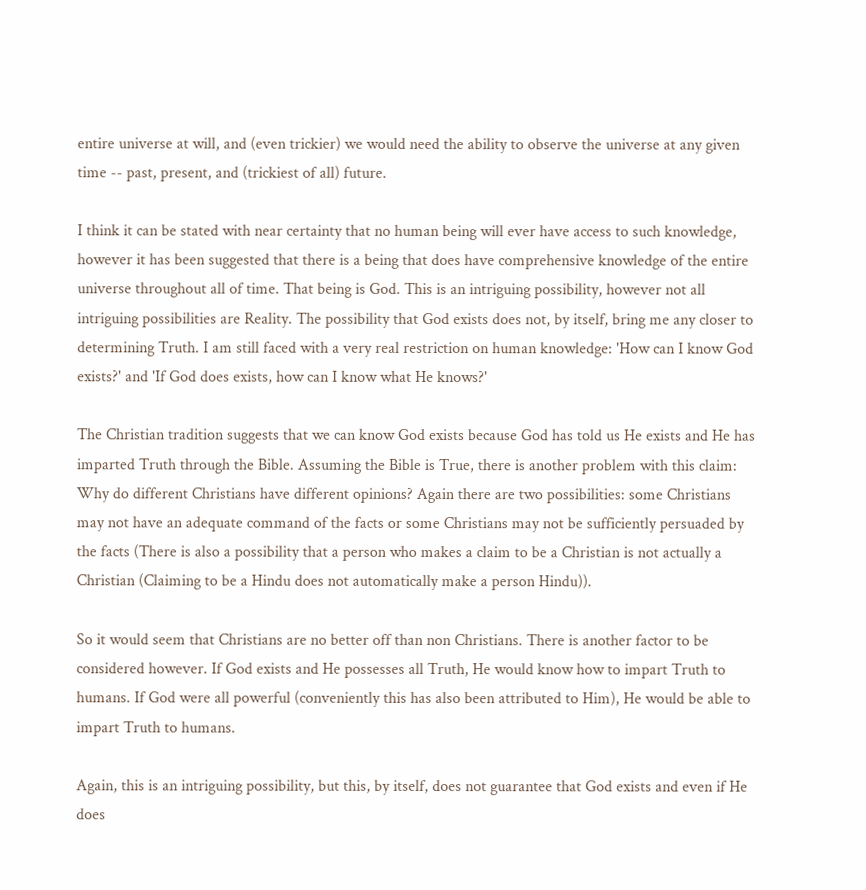entire universe at will, and (even trickier) we would need the ability to observe the universe at any given time -- past, present, and (trickiest of all) future.

I think it can be stated with near certainty that no human being will ever have access to such knowledge, however it has been suggested that there is a being that does have comprehensive knowledge of the entire universe throughout all of time. That being is God. This is an intriguing possibility, however not all intriguing possibilities are Reality. The possibility that God exists does not, by itself, bring me any closer to determining Truth. I am still faced with a very real restriction on human knowledge: 'How can I know God exists?' and 'If God does exists, how can I know what He knows?'

The Christian tradition suggests that we can know God exists because God has told us He exists and He has imparted Truth through the Bible. Assuming the Bible is True, there is another problem with this claim: Why do different Christians have different opinions? Again there are two possibilities: some Christians may not have an adequate command of the facts or some Christians may not be sufficiently persuaded by the facts (There is also a possibility that a person who makes a claim to be a Christian is not actually a Christian (Claiming to be a Hindu does not automatically make a person Hindu)).

So it would seem that Christians are no better off than non Christians. There is another factor to be considered however. If God exists and He possesses all Truth, He would know how to impart Truth to humans. If God were all powerful (conveniently this has also been attributed to Him), He would be able to impart Truth to humans.

Again, this is an intriguing possibility, but this, by itself, does not guarantee that God exists and even if He does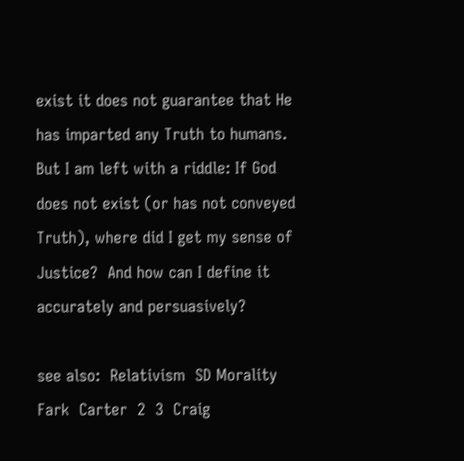exist it does not guarantee that He has imparted any Truth to humans. But I am left with a riddle: If God does not exist (or has not conveyed Truth), where did I get my sense of Justice?  And how can I define it accurately and persuasively?

see also:  Relativism  SD Morality  Fark  Carter  2  3  Craig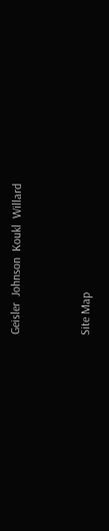Geisler  Johnson  Koukl  Willard



Site Map